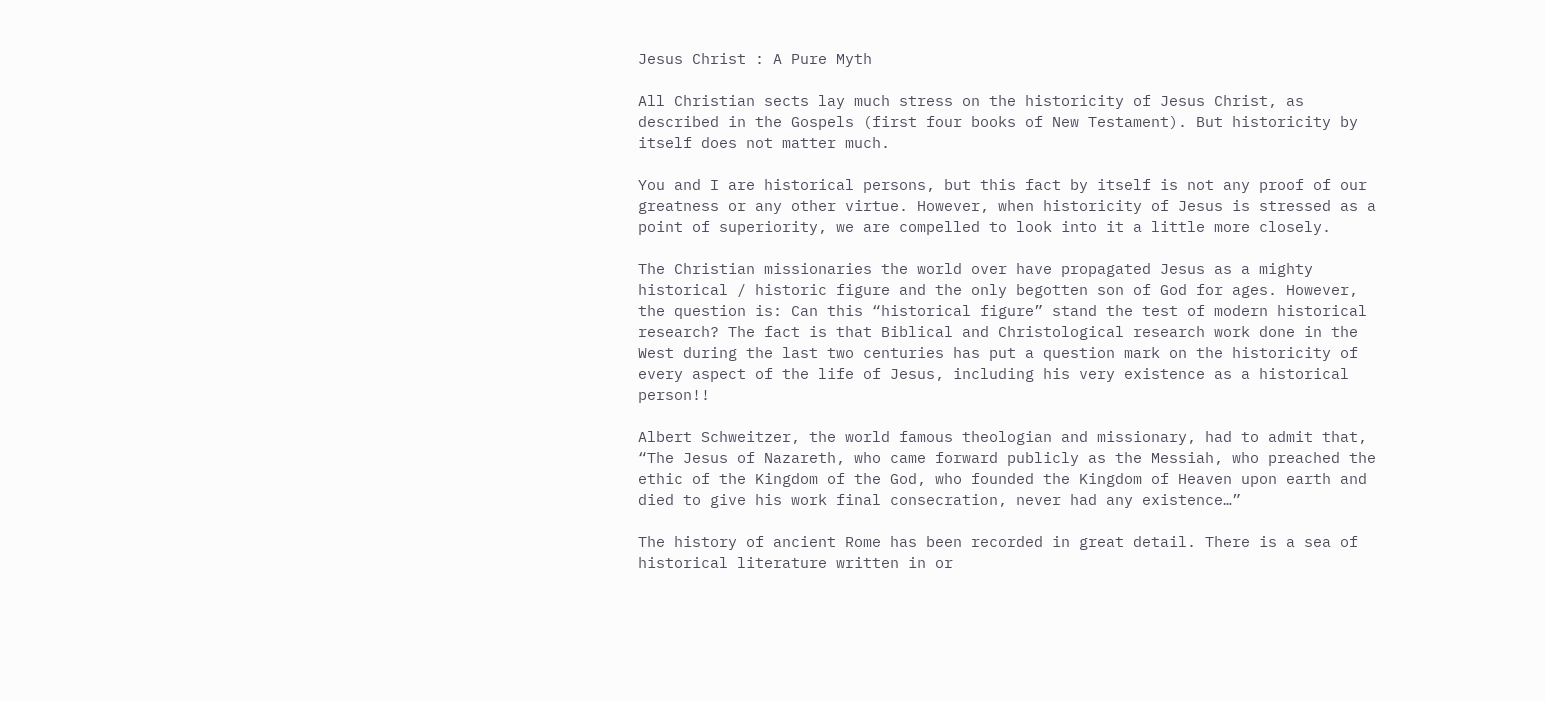Jesus Christ : A Pure Myth

All Christian sects lay much stress on the historicity of Jesus Christ, as described in the Gospels (first four books of New Testament). But historicity by itself does not matter much.

You and I are historical persons, but this fact by itself is not any proof of our greatness or any other virtue. However, when historicity of Jesus is stressed as a point of superiority, we are compelled to look into it a little more closely.

The Christian missionaries the world over have propagated Jesus as a mighty historical / historic figure and the only begotten son of God for ages. However, the question is: Can this “historical figure” stand the test of modern historical research? The fact is that Biblical and Christological research work done in the West during the last two centuries has put a question mark on the historicity of every aspect of the life of Jesus, including his very existence as a historical person!!

Albert Schweitzer, the world famous theologian and missionary, had to admit that, “The Jesus of Nazareth, who came forward publicly as the Messiah, who preached the ethic of the Kingdom of the God, who founded the Kingdom of Heaven upon earth and died to give his work final consecration, never had any existence…”

The history of ancient Rome has been recorded in great detail. There is a sea of historical literature written in or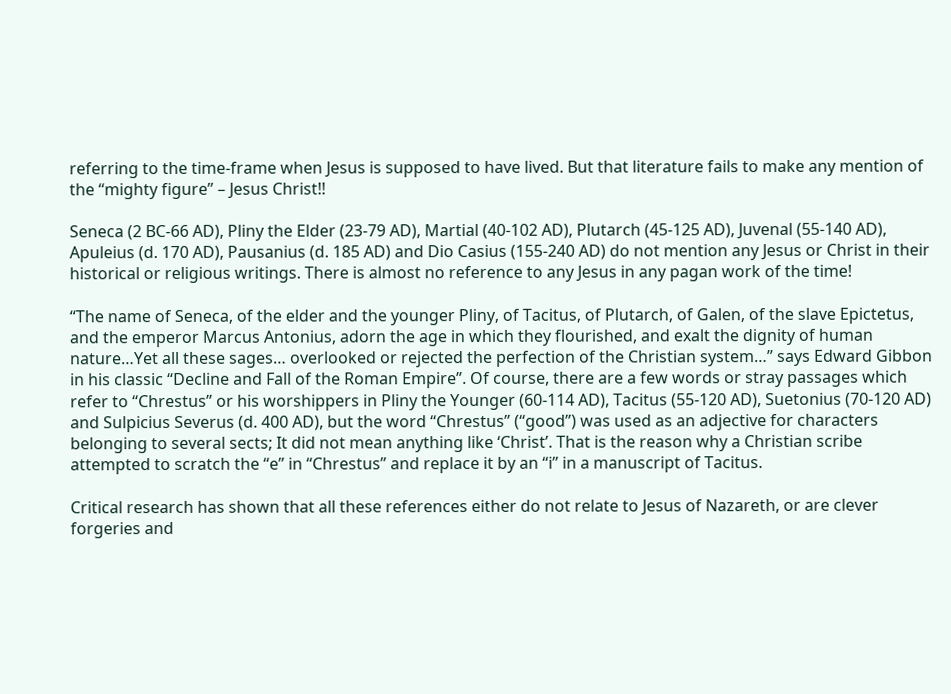referring to the time-frame when Jesus is supposed to have lived. But that literature fails to make any mention of the “mighty figure” – Jesus Christ!!

Seneca (2 BC-66 AD), Pliny the Elder (23-79 AD), Martial (40-102 AD), Plutarch (45-125 AD), Juvenal (55-140 AD), Apuleius (d. 170 AD), Pausanius (d. 185 AD) and Dio Casius (155-240 AD) do not mention any Jesus or Christ in their historical or religious writings. There is almost no reference to any Jesus in any pagan work of the time!

“The name of Seneca, of the elder and the younger Pliny, of Tacitus, of Plutarch, of Galen, of the slave Epictetus, and the emperor Marcus Antonius, adorn the age in which they flourished, and exalt the dignity of human nature…Yet all these sages… overlooked or rejected the perfection of the Christian system…” says Edward Gibbon in his classic “Decline and Fall of the Roman Empire”. Of course, there are a few words or stray passages which refer to “Chrestus” or his worshippers in Pliny the Younger (60-114 AD), Tacitus (55-120 AD), Suetonius (70-120 AD) and Sulpicius Severus (d. 400 AD), but the word “Chrestus” (“good”) was used as an adjective for characters belonging to several sects; It did not mean anything like ‘Christ’. That is the reason why a Christian scribe attempted to scratch the “e” in “Chrestus” and replace it by an “i” in a manuscript of Tacitus.

Critical research has shown that all these references either do not relate to Jesus of Nazareth, or are clever forgeries and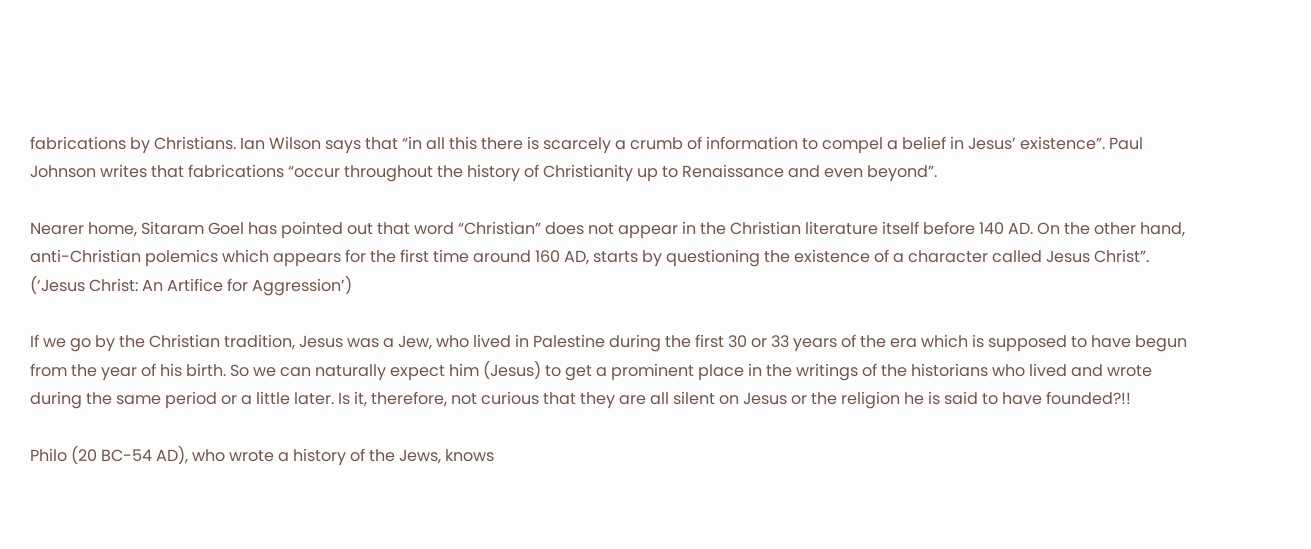fabrications by Christians. Ian Wilson says that “in all this there is scarcely a crumb of information to compel a belief in Jesus’ existence”. Paul Johnson writes that fabrications “occur throughout the history of Christianity up to Renaissance and even beyond”.

Nearer home, Sitaram Goel has pointed out that word “Christian” does not appear in the Christian literature itself before 140 AD. On the other hand, anti-Christian polemics which appears for the first time around 160 AD, starts by questioning the existence of a character called Jesus Christ”. (‘Jesus Christ: An Artifice for Aggression’)

If we go by the Christian tradition, Jesus was a Jew, who lived in Palestine during the first 30 or 33 years of the era which is supposed to have begun from the year of his birth. So we can naturally expect him (Jesus) to get a prominent place in the writings of the historians who lived and wrote during the same period or a little later. Is it, therefore, not curious that they are all silent on Jesus or the religion he is said to have founded?!!

Philo (20 BC-54 AD), who wrote a history of the Jews, knows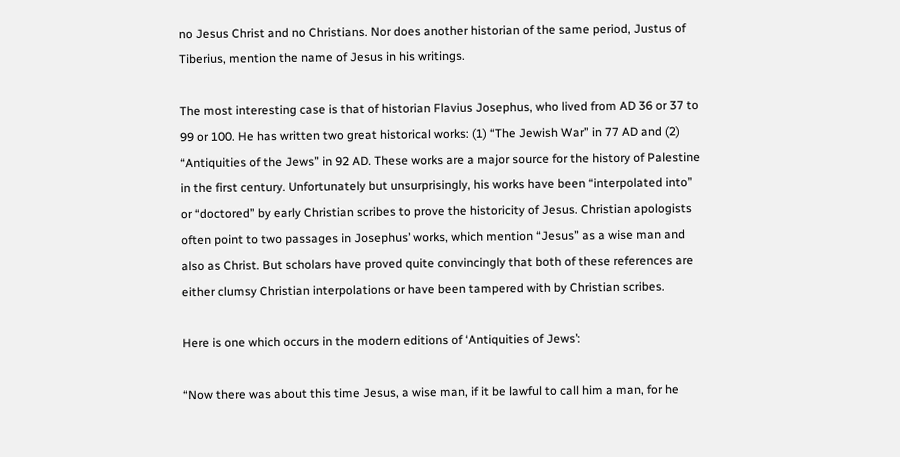no Jesus Christ and no Christians. Nor does another historian of the same period, Justus of Tiberius, mention the name of Jesus in his writings.

The most interesting case is that of historian Flavius Josephus, who lived from AD 36 or 37 to 99 or 100. He has written two great historical works: (1) “The Jewish War” in 77 AD and (2) “Antiquities of the Jews” in 92 AD. These works are a major source for the history of Palestine in the first century. Unfortunately but unsurprisingly, his works have been “interpolated into” or “doctored” by early Christian scribes to prove the historicity of Jesus. Christian apologists often point to two passages in Josephus’ works, which mention “Jesus” as a wise man and also as Christ. But scholars have proved quite convincingly that both of these references are either clumsy Christian interpolations or have been tampered with by Christian scribes.

Here is one which occurs in the modern editions of ‘Antiquities of Jews’:

“Now there was about this time Jesus, a wise man, if it be lawful to call him a man, for he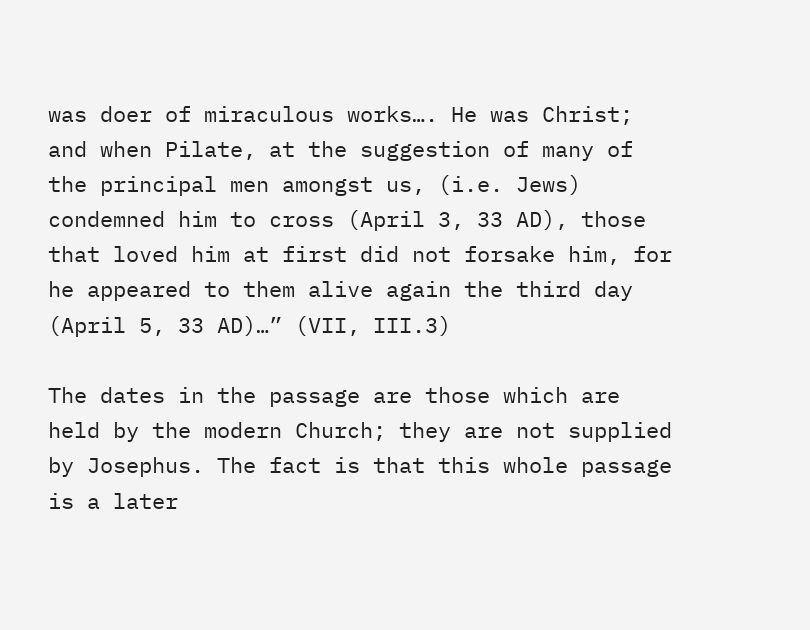was doer of miraculous works…. He was Christ; and when Pilate, at the suggestion of many of the principal men amongst us, (i.e. Jews) condemned him to cross (April 3, 33 AD), those that loved him at first did not forsake him, for he appeared to them alive again the third day (April 5, 33 AD)…” (VII, III.3)

The dates in the passage are those which are held by the modern Church; they are not supplied by Josephus. The fact is that this whole passage is a later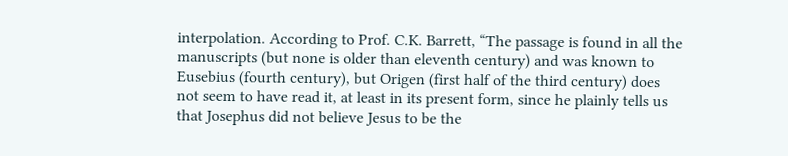interpolation. According to Prof. C.K. Barrett, “The passage is found in all the manuscripts (but none is older than eleventh century) and was known to Eusebius (fourth century), but Origen (first half of the third century) does not seem to have read it, at least in its present form, since he plainly tells us that Josephus did not believe Jesus to be the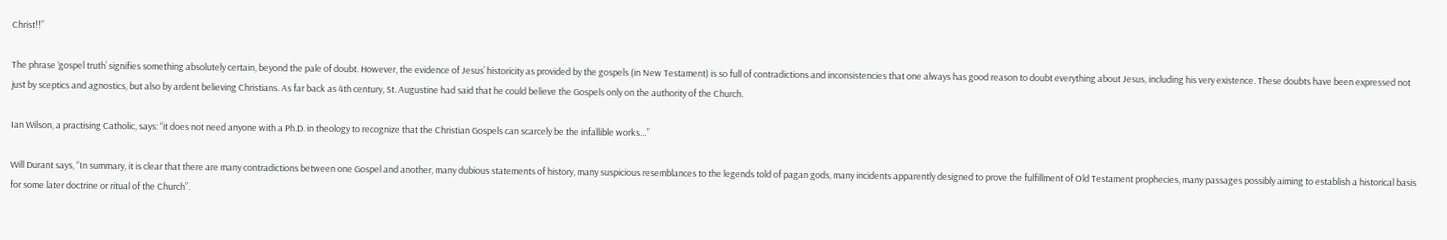Christ!!”

The phrase ‘gospel truth’ signifies something absolutely certain, beyond the pale of doubt. However, the evidence of Jesus’ historicity as provided by the gospels (in New Testament) is so full of contradictions and inconsistencies that one always has good reason to doubt everything about Jesus, including his very existence. These doubts have been expressed not just by sceptics and agnostics, but also by ardent believing Christians. As far back as 4th century, St. Augustine had said that he could believe the Gospels only on the authority of the Church.

Ian Wilson, a practising Catholic, says: “it does not need anyone with a Ph.D. in theology to recognize that the Christian Gospels can scarcely be the infallible works…”

Will Durant says, “In summary, it is clear that there are many contradictions between one Gospel and another, many dubious statements of history, many suspicious resemblances to the legends told of pagan gods, many incidents apparently designed to prove the fulfillment of Old Testament prophecies, many passages possibly aiming to establish a historical basis for some later doctrine or ritual of the Church”.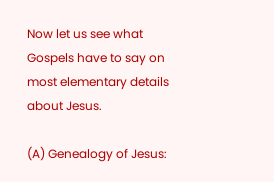Now let us see what Gospels have to say on most elementary details about Jesus.

(A) Genealogy of Jesus: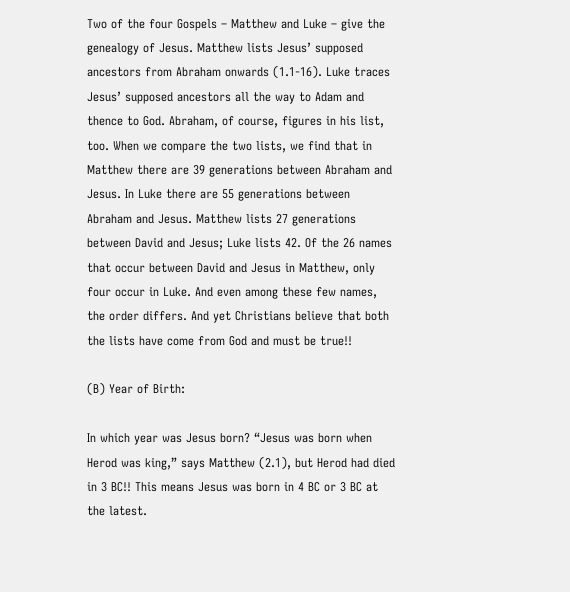Two of the four Gospels – Matthew and Luke – give the genealogy of Jesus. Matthew lists Jesus’ supposed ancestors from Abraham onwards (1.1-16). Luke traces Jesus’ supposed ancestors all the way to Adam and thence to God. Abraham, of course, figures in his list, too. When we compare the two lists, we find that in Matthew there are 39 generations between Abraham and Jesus. In Luke there are 55 generations between Abraham and Jesus. Matthew lists 27 generations between David and Jesus; Luke lists 42. Of the 26 names that occur between David and Jesus in Matthew, only four occur in Luke. And even among these few names, the order differs. And yet Christians believe that both the lists have come from God and must be true!!

(B) Year of Birth:

In which year was Jesus born? “Jesus was born when Herod was king,” says Matthew (2.1), but Herod had died in 3 BC!! This means Jesus was born in 4 BC or 3 BC at the latest.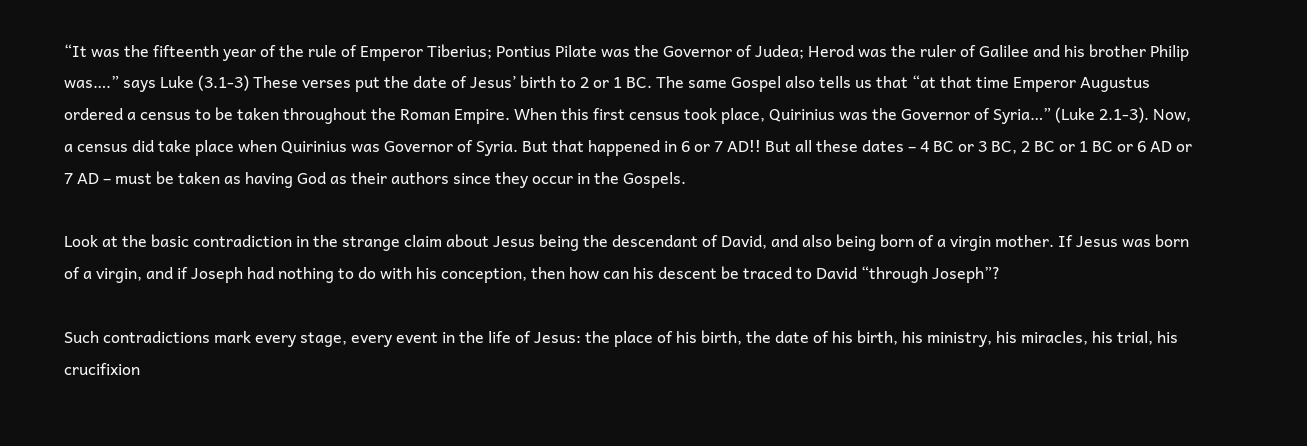“It was the fifteenth year of the rule of Emperor Tiberius; Pontius Pilate was the Governor of Judea; Herod was the ruler of Galilee and his brother Philip was….” says Luke (3.1-3) These verses put the date of Jesus’ birth to 2 or 1 BC. The same Gospel also tells us that “at that time Emperor Augustus ordered a census to be taken throughout the Roman Empire. When this first census took place, Quirinius was the Governor of Syria…” (Luke 2.1-3). Now, a census did take place when Quirinius was Governor of Syria. But that happened in 6 or 7 AD!! But all these dates – 4 BC or 3 BC, 2 BC or 1 BC or 6 AD or 7 AD – must be taken as having God as their authors since they occur in the Gospels.

Look at the basic contradiction in the strange claim about Jesus being the descendant of David, and also being born of a virgin mother. If Jesus was born of a virgin, and if Joseph had nothing to do with his conception, then how can his descent be traced to David “through Joseph”?

Such contradictions mark every stage, every event in the life of Jesus: the place of his birth, the date of his birth, his ministry, his miracles, his trial, his crucifixion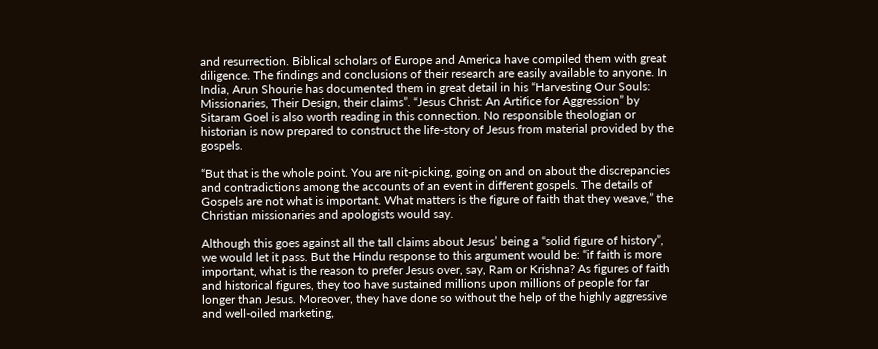and resurrection. Biblical scholars of Europe and America have compiled them with great diligence. The findings and conclusions of their research are easily available to anyone. In India, Arun Shourie has documented them in great detail in his “Harvesting Our Souls: Missionaries, Their Design, their claims”. “Jesus Christ: An Artifice for Aggression” by Sitaram Goel is also worth reading in this connection. No responsible theologian or historian is now prepared to construct the life-story of Jesus from material provided by the gospels.

“But that is the whole point. You are nit-picking, going on and on about the discrepancies and contradictions among the accounts of an event in different gospels. The details of Gospels are not what is important. What matters is the figure of faith that they weave,” the Christian missionaries and apologists would say.

Although this goes against all the tall claims about Jesus’ being a “solid figure of history”, we would let it pass. But the Hindu response to this argument would be: “if faith is more important, what is the reason to prefer Jesus over, say, Ram or Krishna? As figures of faith and historical figures, they too have sustained millions upon millions of people for far longer than Jesus. Moreover, they have done so without the help of the highly aggressive and well-oiled marketing,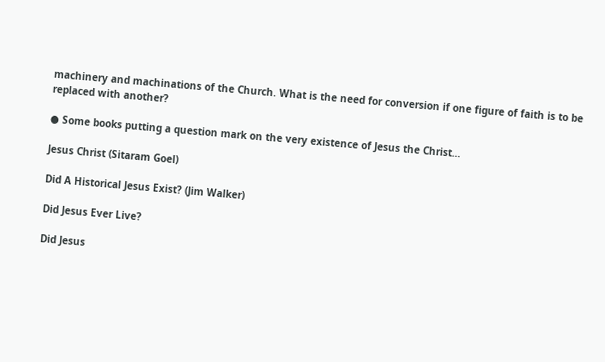machinery and machinations of the Church. What is the need for conversion if one figure of faith is to be replaced with another?

● Some books putting a question mark on the very existence of Jesus the Christ…

Jesus Christ (Sitaram Goel)

Did A Historical Jesus Exist? (Jim Walker)

Did Jesus Ever Live?

Did Jesus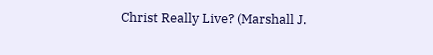Christ Really Live? (Marshall J.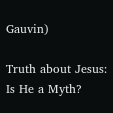Gauvin)

Truth about Jesus: Is He a Myth?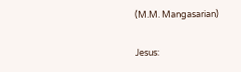(M.M. Mangasarian)

Jesus: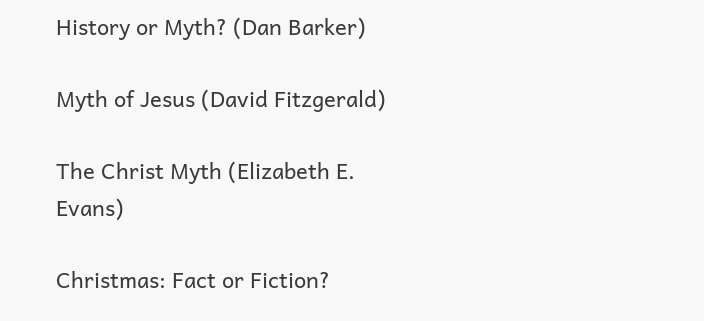History or Myth? (Dan Barker)

Myth of Jesus (David Fitzgerald)

The Christ Myth (Elizabeth E. Evans)

Christmas: Fact or Fiction?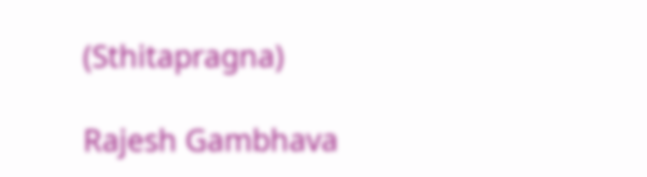(Sthitapragna)

Rajesh Gambhava